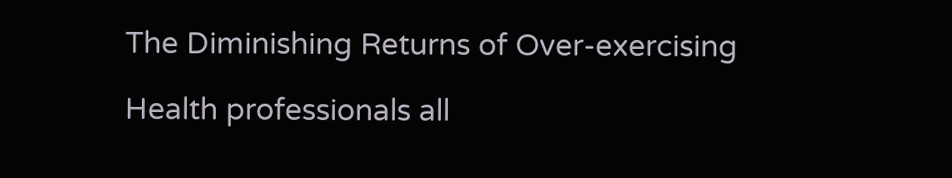The Diminishing Returns of Over-exercising

Health professionals all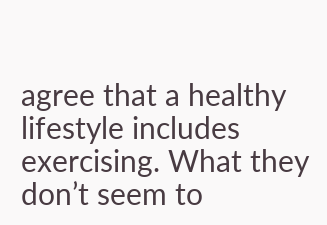agree that a healthy lifestyle includes exercising. What they don’t seem to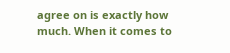agree on is exactly how much. When it comes to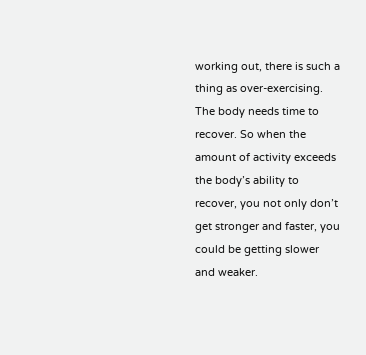working out, there is such a thing as over-exercising. The body needs time to recover. So when the amount of activity exceeds the body’s ability to recover, you not only don’t get stronger and faster, you could be getting slower and weaker.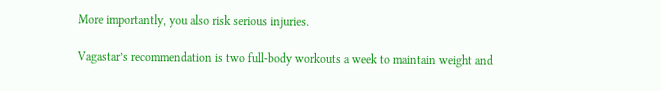More importantly, you also risk serious injuries.

Vagastar’s recommendation is two full-body workouts a week to maintain weight and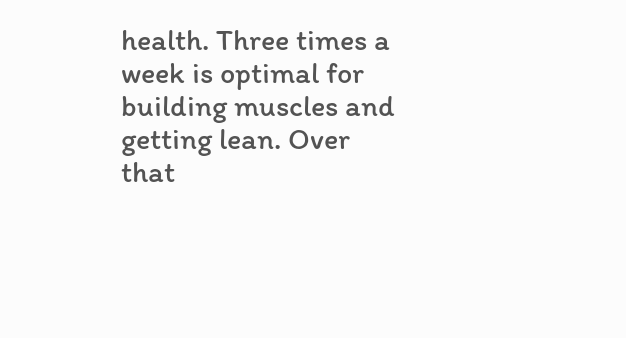health. Three times a week is optimal for building muscles and getting lean. Over that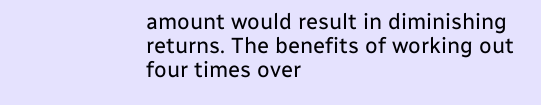amount would result in diminishing returns. The benefits of working out four times over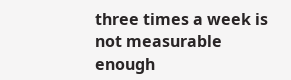three times a week is not measurable enough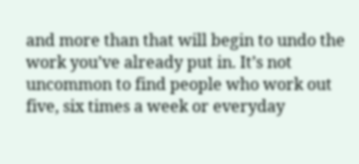and more than that will begin to undo the work you’ve already put in. It’s not uncommon to find people who work out five, six times a week or everyday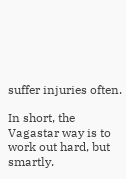suffer injuries often.

In short, the Vagastar way is to work out hard, but smartly.